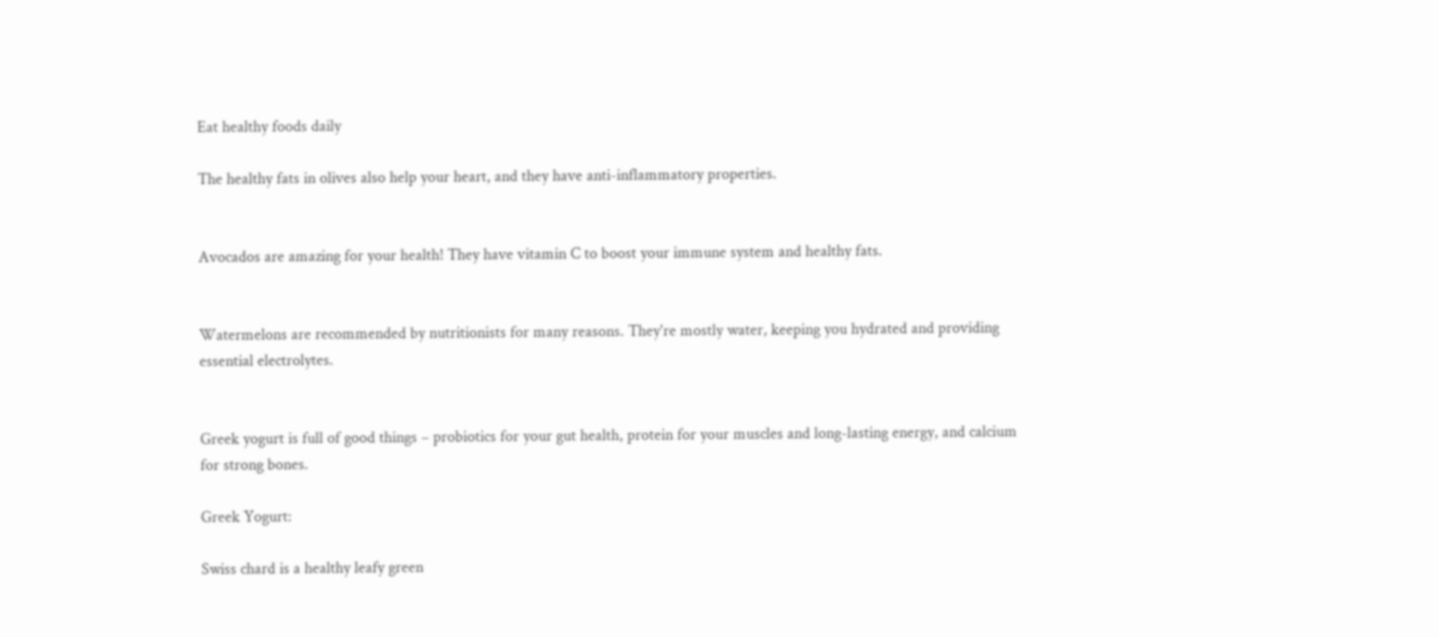Eat healthy foods daily

The healthy fats in olives also help your heart, and they have anti-inflammatory properties.


Avocados are amazing for your health! They have vitamin C to boost your immune system and healthy fats.


Watermelons are recommended by nutritionists for many reasons. They're mostly water, keeping you hydrated and providing essential electrolytes.


Greek yogurt is full of good things – probiotics for your gut health, protein for your muscles and long-lasting energy, and calcium for strong bones.

Greek Yogurt:

Swiss chard is a healthy leafy green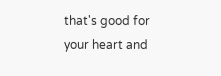that's good for your heart and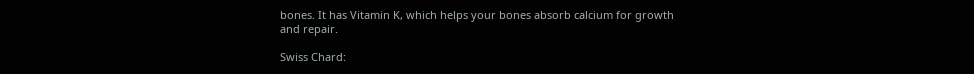bones. It has Vitamin K, which helps your bones absorb calcium for growth and repair.

Swiss Chard: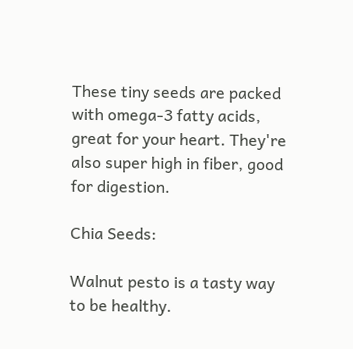These tiny seeds are packed with omega-3 fatty acids, great for your heart. They're also super high in fiber, good for digestion.

Chia Seeds:

Walnut pesto is a tasty way to be healthy.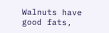Walnuts have good fats,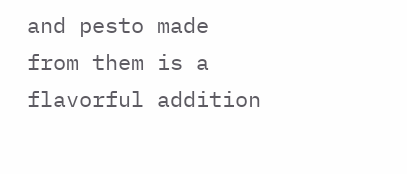and pesto made from them is a flavorful addition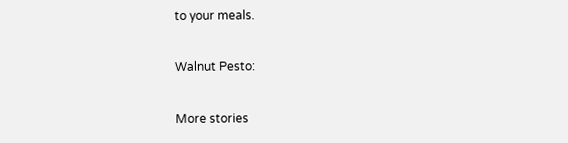to your meals.

Walnut Pesto:

More stories